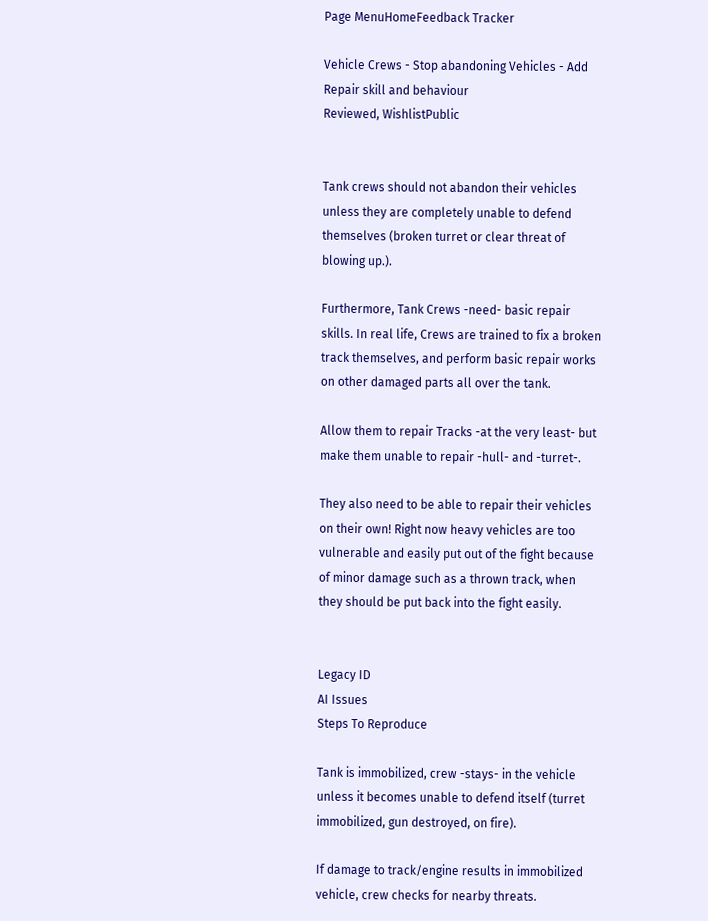Page MenuHomeFeedback Tracker

Vehicle Crews - Stop abandoning Vehicles - Add Repair skill and behaviour
Reviewed, WishlistPublic


Tank crews should not abandon their vehicles unless they are completely unable to defend themselves (broken turret or clear threat of blowing up.).

Furthermore, Tank Crews -need- basic repair skills. In real life, Crews are trained to fix a broken track themselves, and perform basic repair works on other damaged parts all over the tank.

Allow them to repair Tracks -at the very least- but make them unable to repair -hull- and -turret-.

They also need to be able to repair their vehicles on their own! Right now heavy vehicles are too vulnerable and easily put out of the fight because of minor damage such as a thrown track, when they should be put back into the fight easily.


Legacy ID
AI Issues
Steps To Reproduce

Tank is immobilized, crew -stays- in the vehicle unless it becomes unable to defend itself (turret immobilized, gun destroyed, on fire).

If damage to track/engine results in immobilized vehicle, crew checks for nearby threats.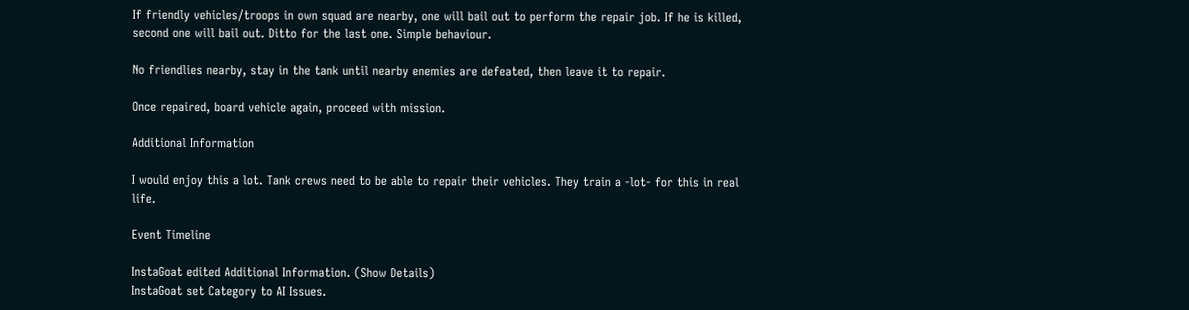If friendly vehicles/troops in own squad are nearby, one will bail out to perform the repair job. If he is killed, second one will bail out. Ditto for the last one. Simple behaviour.

No friendlies nearby, stay in the tank until nearby enemies are defeated, then leave it to repair.

Once repaired, board vehicle again, proceed with mission.

Additional Information

I would enjoy this a lot. Tank crews need to be able to repair their vehicles. They train a -lot- for this in real life.

Event Timeline

InstaGoat edited Additional Information. (Show Details)
InstaGoat set Category to AI Issues.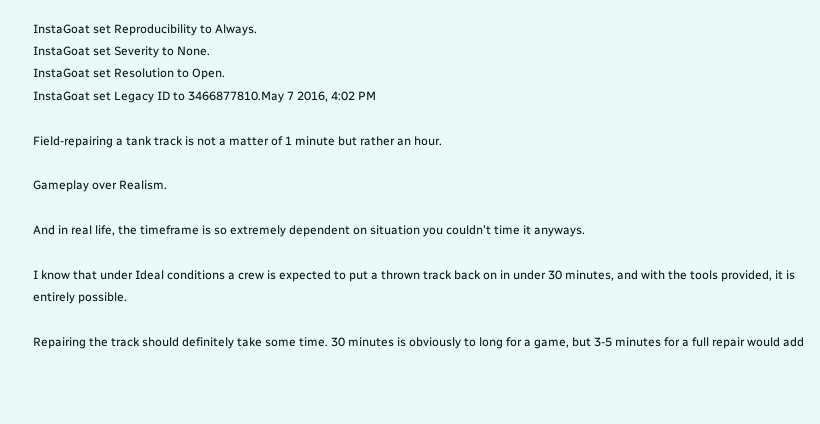InstaGoat set Reproducibility to Always.
InstaGoat set Severity to None.
InstaGoat set Resolution to Open.
InstaGoat set Legacy ID to 3466877810.May 7 2016, 4:02 PM

Field-repairing a tank track is not a matter of 1 minute but rather an hour.

Gameplay over Realism.

And in real life, the timeframe is so extremely dependent on situation you couldn't time it anyways.

I know that under Ideal conditions a crew is expected to put a thrown track back on in under 30 minutes, and with the tools provided, it is entirely possible.

Repairing the track should definitely take some time. 30 minutes is obviously to long for a game, but 3-5 minutes for a full repair would add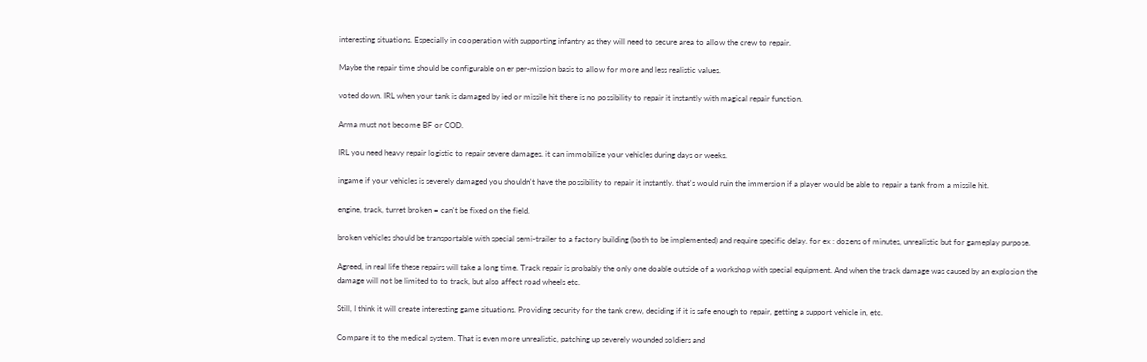interesting situations. Especially in cooperation with supporting infantry as they will need to secure area to allow the crew to repair.

Maybe the repair time should be configurable on er per-mission basis to allow for more and less realistic values.

voted down. IRL when your tank is damaged by ied or missile hit there is no possibility to repair it instantly with magical repair function.

Arma must not become BF or COD.

IRL you need heavy repair logistic to repair severe damages. it can immobilize your vehicles during days or weeks.

ingame if your vehicles is severely damaged you shouldn't have the possibility to repair it instantly. that's would ruin the immersion if a player would be able to repair a tank from a missile hit.

engine, track, turret broken = can't be fixed on the field.

broken vehicles should be transportable with special semi-trailer to a factory building (both to be implemented) and require specific delay. for ex : dozens of minutes, unrealistic but for gameplay purpose.

Agreed, in real life these repairs will take a long time. Track repair is probably the only one doable outside of a workshop with special equipment. And when the track damage was caused by an explosion the damage will not be limited to to track, but also affect road wheels etc.

Still, I think it will create interesting game situations. Providing security for the tank crew, deciding if it is safe enough to repair, getting a support vehicle in, etc.

Compare it to the medical system. That is even more unrealistic, patching up severely wounded soldiers and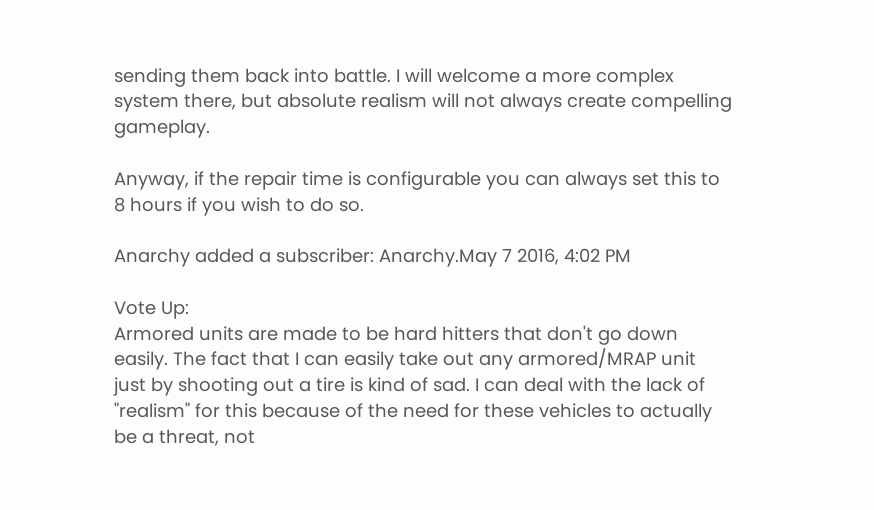sending them back into battle. I will welcome a more complex system there, but absolute realism will not always create compelling gameplay.

Anyway, if the repair time is configurable you can always set this to 8 hours if you wish to do so.

Anarchy added a subscriber: Anarchy.May 7 2016, 4:02 PM

Vote Up:
Armored units are made to be hard hitters that don't go down easily. The fact that I can easily take out any armored/MRAP unit just by shooting out a tire is kind of sad. I can deal with the lack of "realism" for this because of the need for these vehicles to actually be a threat, not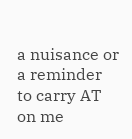a nuisance or a reminder to carry AT on me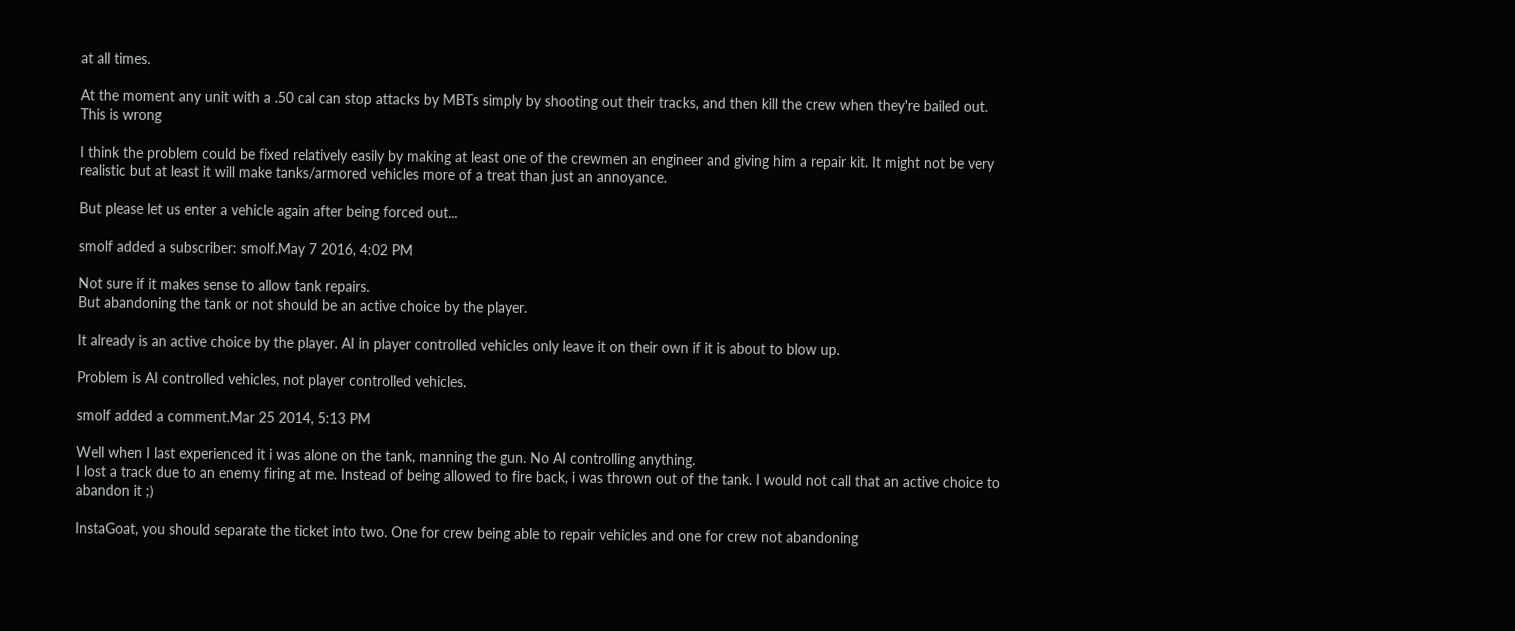at all times.

At the moment any unit with a .50 cal can stop attacks by MBTs simply by shooting out their tracks, and then kill the crew when they're bailed out. This is wrong

I think the problem could be fixed relatively easily by making at least one of the crewmen an engineer and giving him a repair kit. It might not be very realistic but at least it will make tanks/armored vehicles more of a treat than just an annoyance.

But please let us enter a vehicle again after being forced out...

smolf added a subscriber: smolf.May 7 2016, 4:02 PM

Not sure if it makes sense to allow tank repairs.
But abandoning the tank or not should be an active choice by the player.

It already is an active choice by the player. AI in player controlled vehicles only leave it on their own if it is about to blow up.

Problem is AI controlled vehicles, not player controlled vehicles.

smolf added a comment.Mar 25 2014, 5:13 PM

Well when I last experienced it i was alone on the tank, manning the gun. No AI controlling anything.
I lost a track due to an enemy firing at me. Instead of being allowed to fire back, i was thrown out of the tank. I would not call that an active choice to abandon it ;)

InstaGoat, you should separate the ticket into two. One for crew being able to repair vehicles and one for crew not abandoning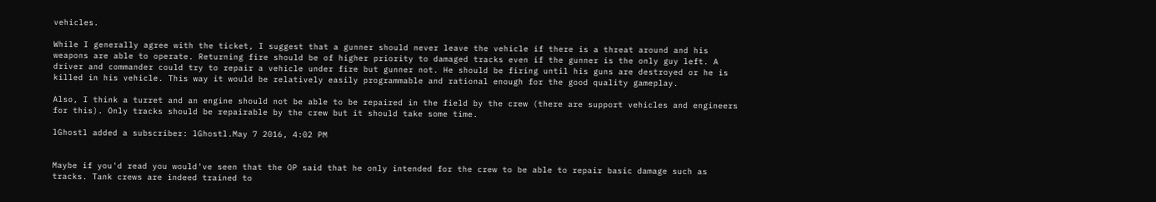vehicles.

While I generally agree with the ticket, I suggest that a gunner should never leave the vehicle if there is a threat around and his weapons are able to operate. Returning fire should be of higher priority to damaged tracks even if the gunner is the only guy left. A driver and commander could try to repair a vehicle under fire but gunner not. He should be firing until his guns are destroyed or he is killed in his vehicle. This way it would be relatively easily programmable and rational enough for the good quality gameplay.

Also, I think a turret and an engine should not be able to be repaired in the field by the crew (there are support vehicles and engineers for this). Only tracks should be repairable by the crew but it should take some time.

lGhostl added a subscriber: lGhostl.May 7 2016, 4:02 PM


Maybe if you'd read you would've seen that the OP said that he only intended for the crew to be able to repair basic damage such as tracks. Tank crews are indeed trained to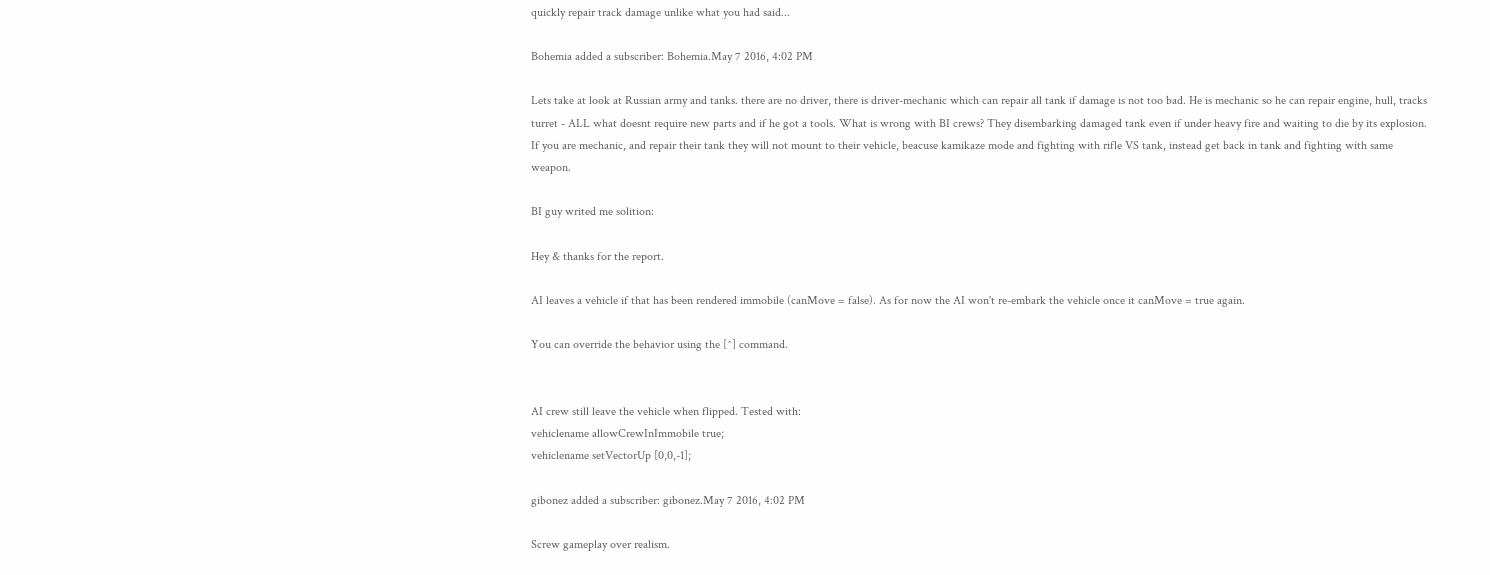quickly repair track damage unlike what you had said...

Bohemia added a subscriber: Bohemia.May 7 2016, 4:02 PM

Lets take at look at Russian army and tanks. there are no driver, there is driver-mechanic which can repair all tank if damage is not too bad. He is mechanic so he can repair engine, hull, tracks turret - ALL what doesnt require new parts and if he got a tools. What is wrong with BI crews? They disembarking damaged tank even if under heavy fire and waiting to die by its explosion. If you are mechanic, and repair their tank they will not mount to their vehicle, beacuse kamikaze mode and fighting with rifle VS tank, instead get back in tank and fighting with same weapon.

BI guy writed me solition:

Hey & thanks for the report.

AI leaves a vehicle if that has been rendered immobile (canMove = false). As for now the AI won't re-embark the vehicle once it canMove = true again.

You can override the behavior using the [^] command.


AI crew still leave the vehicle when flipped. Tested with:
vehiclename allowCrewInImmobile true;
vehiclename setVectorUp [0,0,-1];

gibonez added a subscriber: gibonez.May 7 2016, 4:02 PM

Screw gameplay over realism.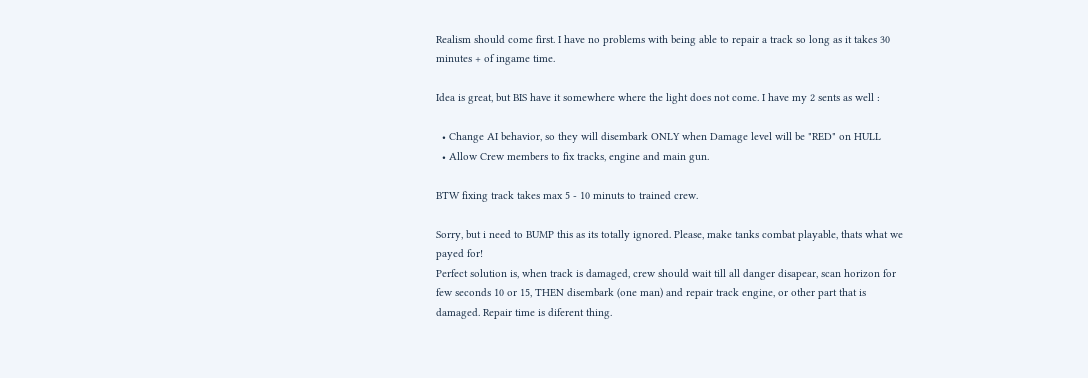Realism should come first. I have no problems with being able to repair a track so long as it takes 30 minutes + of ingame time.

Idea is great, but BIS have it somewhere where the light does not come. I have my 2 sents as well :

  • Change AI behavior, so they will disembark ONLY when Damage level will be "RED" on HULL
  • Allow Crew members to fix tracks, engine and main gun.

BTW fixing track takes max 5 - 10 minuts to trained crew.

Sorry, but i need to BUMP this as its totally ignored. Please, make tanks combat playable, thats what we payed for!
Perfect solution is, when track is damaged, crew should wait till all danger disapear, scan horizon for few seconds 10 or 15, THEN disembark (one man) and repair track engine, or other part that is damaged. Repair time is diferent thing.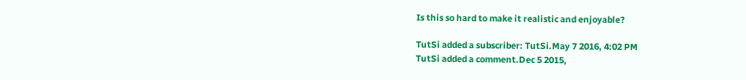Is this so hard to make it realistic and enjoyable?

TutSi added a subscriber: TutSi.May 7 2016, 4:02 PM
TutSi added a comment.Dec 5 2015,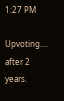1:27 PM

Upvoting.... after 2 years.